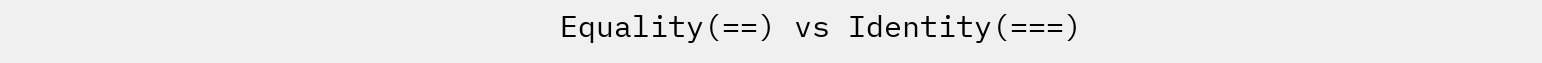Equality(==) vs Identity(===)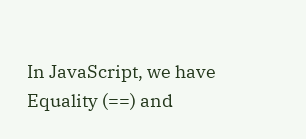In JavaScript, we have Equality (==) and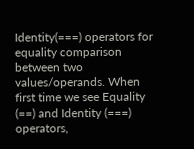Identity(===) operators for equality comparison between two values/operands. When first time we see Equality (==) and Identity (===) operators,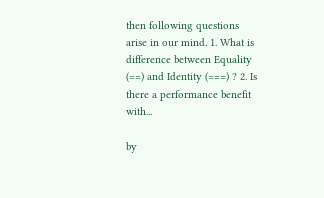then following questions arise in our mind. 1. What is difference between Equality (==) and Identity (===) ? 2. Is there a performance benefit with...

by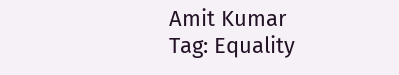Amit Kumar
Tag: Equality